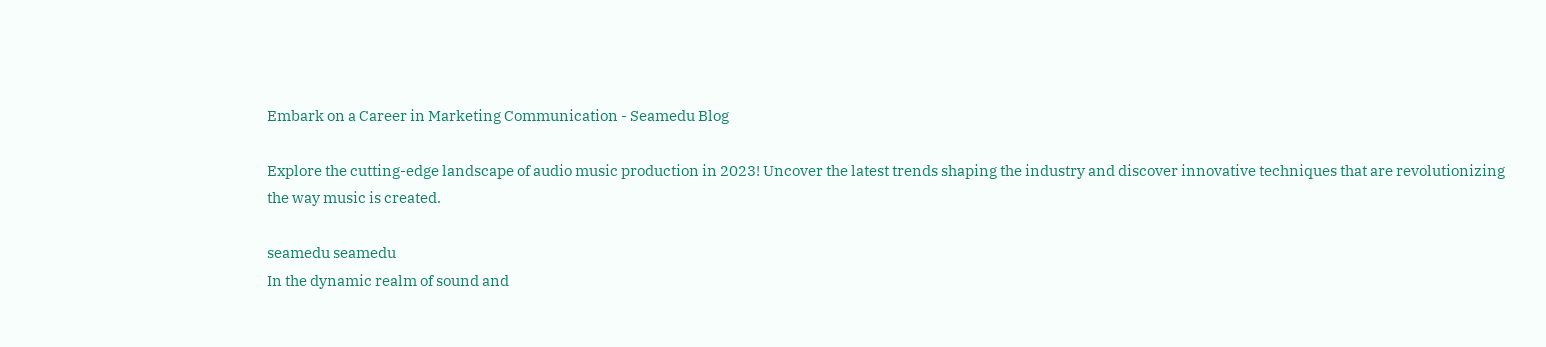Embark on a Career in Marketing Communication - Seamedu Blog

Explore the cutting-edge landscape of audio music production in 2023! Uncover the latest trends shaping the industry and discover innovative techniques that are revolutionizing the way music is created.

seamedu seamedu
In the dynamic realm of sound and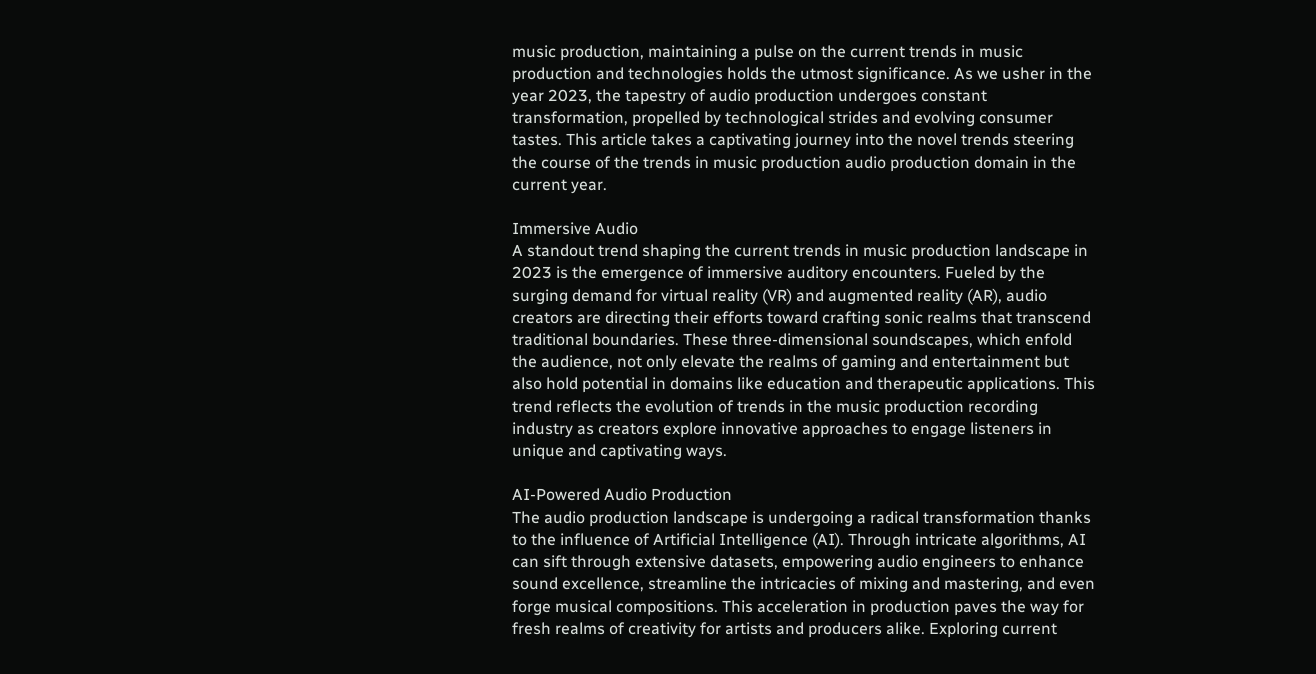music production, maintaining a pulse on the current trends in music production and technologies holds the utmost significance. As we usher in the year 2023, the tapestry of audio production undergoes constant transformation, propelled by technological strides and evolving consumer tastes. This article takes a captivating journey into the novel trends steering the course of the trends in music production audio production domain in the current year.

Immersive Audio
A standout trend shaping the current trends in music production landscape in 2023 is the emergence of immersive auditory encounters. Fueled by the surging demand for virtual reality (VR) and augmented reality (AR), audio creators are directing their efforts toward crafting sonic realms that transcend traditional boundaries. These three-dimensional soundscapes, which enfold the audience, not only elevate the realms of gaming and entertainment but also hold potential in domains like education and therapeutic applications. This trend reflects the evolution of trends in the music production recording industry as creators explore innovative approaches to engage listeners in unique and captivating ways.

AI-Powered Audio Production
The audio production landscape is undergoing a radical transformation thanks to the influence of Artificial Intelligence (AI). Through intricate algorithms, AI can sift through extensive datasets, empowering audio engineers to enhance sound excellence, streamline the intricacies of mixing and mastering, and even forge musical compositions. This acceleration in production paves the way for fresh realms of creativity for artists and producers alike. Exploring current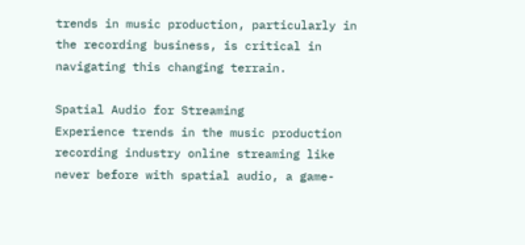trends in music production, particularly in the recording business, is critical in navigating this changing terrain.

Spatial Audio for Streaming
Experience trends in the music production recording industry online streaming like never before with spatial audio, a game-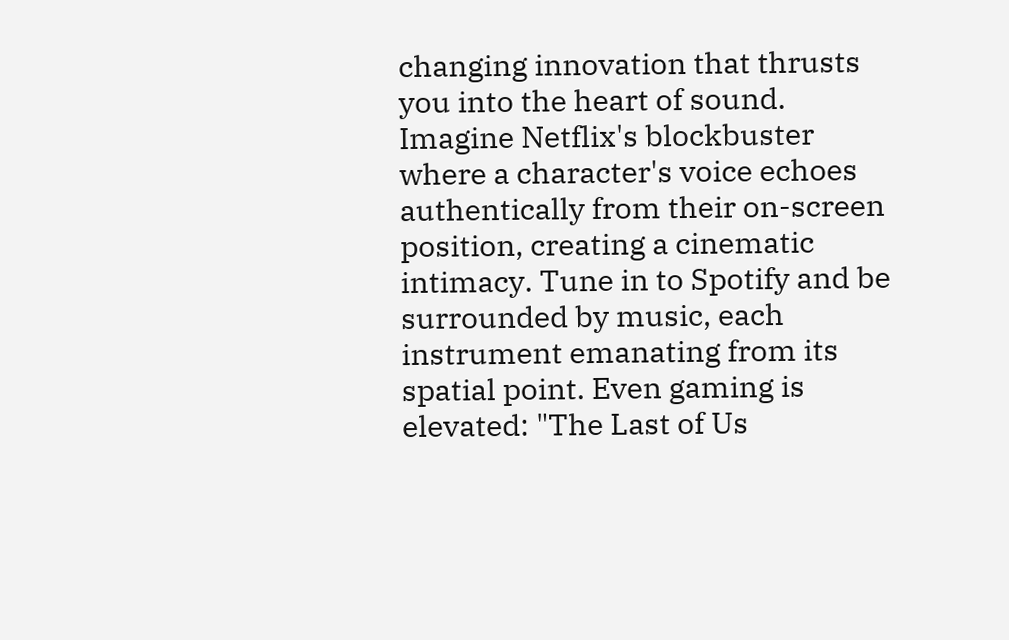changing innovation that thrusts you into the heart of sound. Imagine Netflix's blockbuster where a character's voice echoes authentically from their on-screen position, creating a cinematic intimacy. Tune in to Spotify and be surrounded by music, each instrument emanating from its spatial point. Even gaming is elevated: "The Last of Us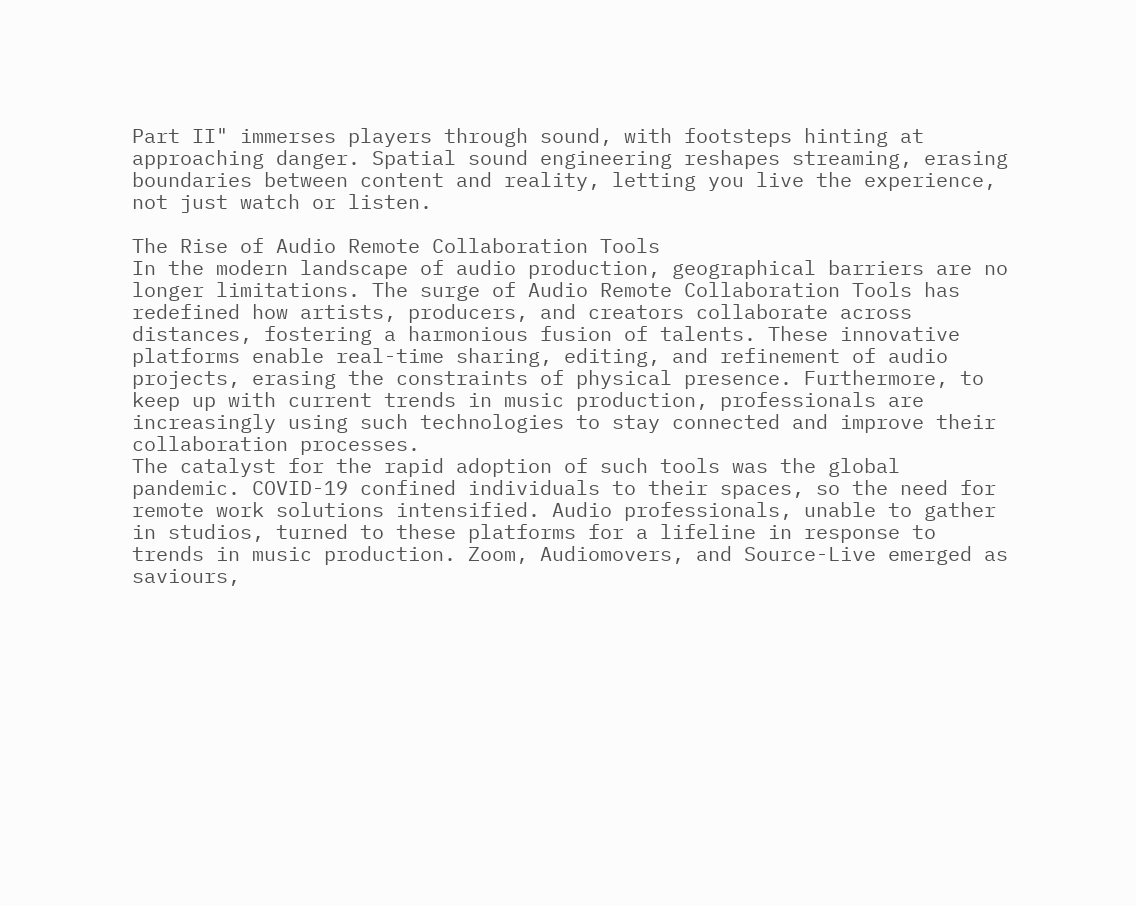Part II" immerses players through sound, with footsteps hinting at approaching danger. Spatial sound engineering reshapes streaming, erasing boundaries between content and reality, letting you live the experience, not just watch or listen.

The Rise of Audio Remote Collaboration Tools
In the modern landscape of audio production, geographical barriers are no longer limitations. The surge of Audio Remote Collaboration Tools has redefined how artists, producers, and creators collaborate across distances, fostering a harmonious fusion of talents. These innovative platforms enable real-time sharing, editing, and refinement of audio projects, erasing the constraints of physical presence. Furthermore, to keep up with current trends in music production, professionals are increasingly using such technologies to stay connected and improve their collaboration processes.
The catalyst for the rapid adoption of such tools was the global pandemic. COVID-19 confined individuals to their spaces, so the need for remote work solutions intensified. Audio professionals, unable to gather in studios, turned to these platforms for a lifeline in response to trends in music production. Zoom, Audiomovers, and Source-Live emerged as saviours,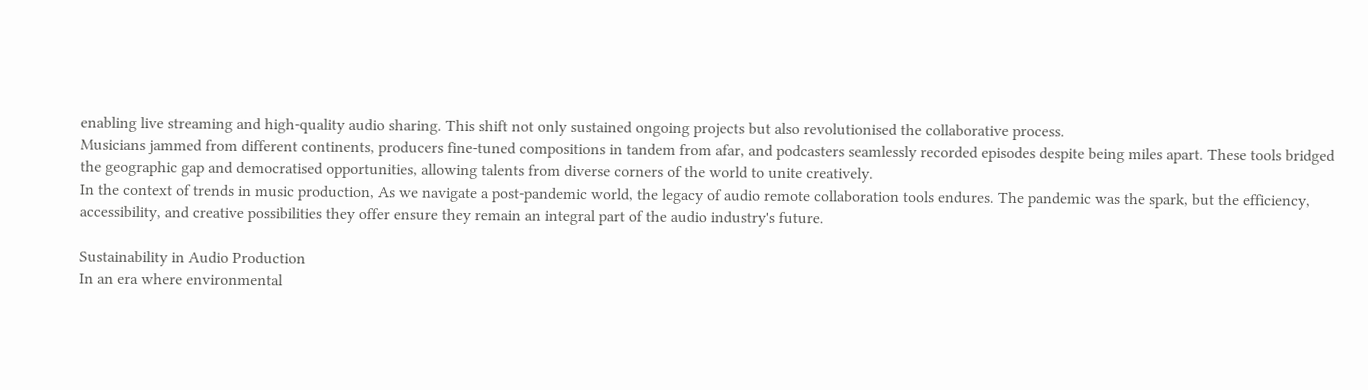enabling live streaming and high-quality audio sharing. This shift not only sustained ongoing projects but also revolutionised the collaborative process.
Musicians jammed from different continents, producers fine-tuned compositions in tandem from afar, and podcasters seamlessly recorded episodes despite being miles apart. These tools bridged the geographic gap and democratised opportunities, allowing talents from diverse corners of the world to unite creatively.
In the context of trends in music production, As we navigate a post-pandemic world, the legacy of audio remote collaboration tools endures. The pandemic was the spark, but the efficiency, accessibility, and creative possibilities they offer ensure they remain an integral part of the audio industry's future.

Sustainability in Audio Production
In an era where environmental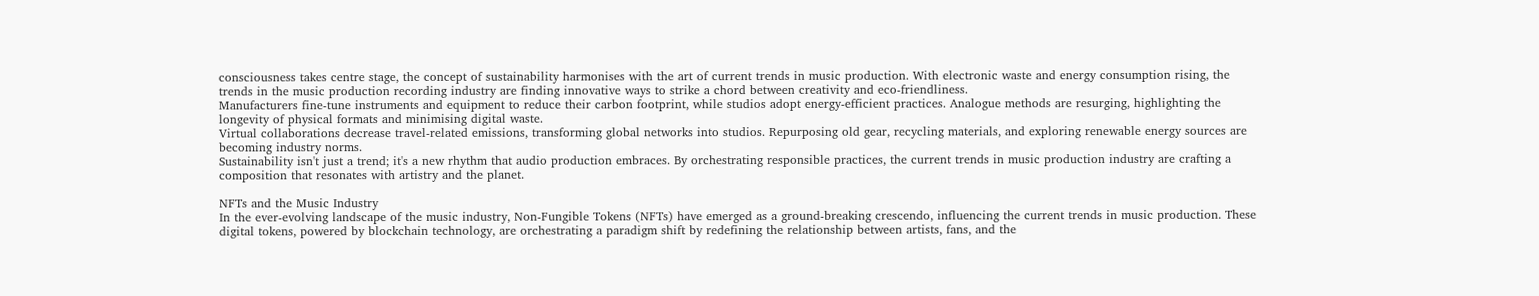consciousness takes centre stage, the concept of sustainability harmonises with the art of current trends in music production. With electronic waste and energy consumption rising, the trends in the music production recording industry are finding innovative ways to strike a chord between creativity and eco-friendliness.
Manufacturers fine-tune instruments and equipment to reduce their carbon footprint, while studios adopt energy-efficient practices. Analogue methods are resurging, highlighting the longevity of physical formats and minimising digital waste.
Virtual collaborations decrease travel-related emissions, transforming global networks into studios. Repurposing old gear, recycling materials, and exploring renewable energy sources are becoming industry norms.
Sustainability isn't just a trend; it's a new rhythm that audio production embraces. By orchestrating responsible practices, the current trends in music production industry are crafting a composition that resonates with artistry and the planet.

NFTs and the Music Industry
In the ever-evolving landscape of the music industry, Non-Fungible Tokens (NFTs) have emerged as a ground-breaking crescendo, influencing the current trends in music production. These digital tokens, powered by blockchain technology, are orchestrating a paradigm shift by redefining the relationship between artists, fans, and the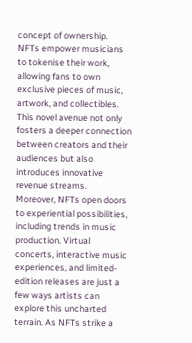concept of ownership.
NFTs empower musicians to tokenise their work, allowing fans to own exclusive pieces of music, artwork, and collectibles. This novel avenue not only fosters a deeper connection between creators and their audiences but also introduces innovative revenue streams.
Moreover, NFTs open doors to experiential possibilities, including trends in music production. Virtual concerts, interactive music experiences, and limited-edition releases are just a few ways artists can explore this uncharted terrain. As NFTs strike a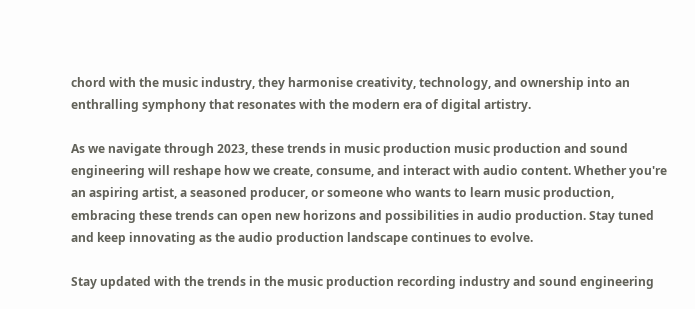chord with the music industry, they harmonise creativity, technology, and ownership into an enthralling symphony that resonates with the modern era of digital artistry.

As we navigate through 2023, these trends in music production music production and sound engineering will reshape how we create, consume, and interact with audio content. Whether you're an aspiring artist, a seasoned producer, or someone who wants to learn music production, embracing these trends can open new horizons and possibilities in audio production. Stay tuned and keep innovating as the audio production landscape continues to evolve.

Stay updated with the trends in the music production recording industry and sound engineering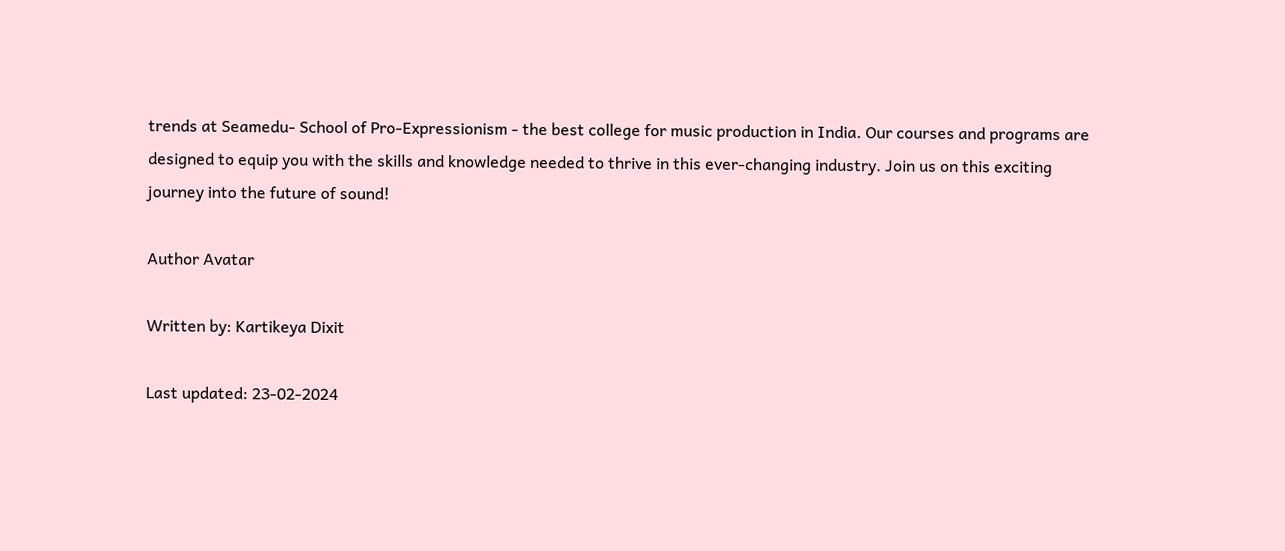trends at Seamedu- School of Pro-Expressionism - the best college for music production in India. Our courses and programs are designed to equip you with the skills and knowledge needed to thrive in this ever-changing industry. Join us on this exciting journey into the future of sound!

Author Avatar

Written by: Kartikeya Dixit

Last updated: 23-02-2024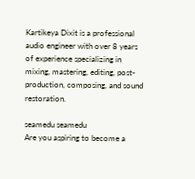Kartikeya Dixit is a professional audio engineer with over 8 years of experience specializing in mixing, mastering, editing, post-production, composing, and sound restoration.

seamedu seamedu
Are you aspiring to become a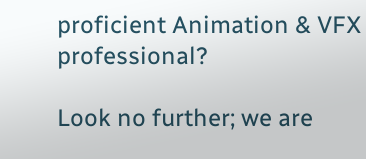proficient Animation & VFX professional?

Look no further; we are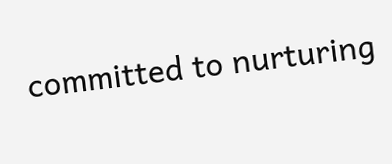committed to nurturing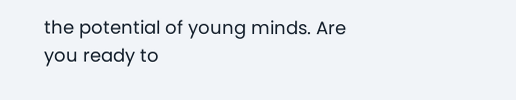the potential of young minds. Are you ready to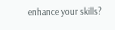enhance your skills?